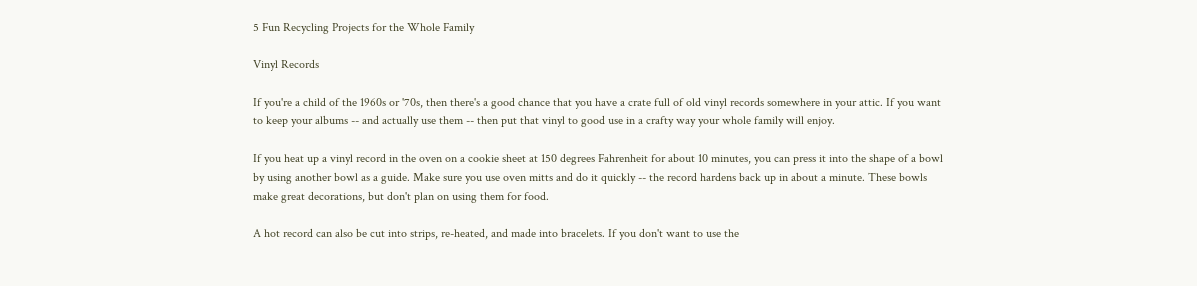5 Fun Recycling Projects for the Whole Family

Vinyl Records

If you're a child of the 1960s or '70s, then there's a good chance that you have a crate full of old vinyl records somewhere in your attic. If you want to keep your albums -- and actually use them -- then put that vinyl to good use in a crafty way your whole family will enjoy.

If you heat up a vinyl record in the oven on a cookie sheet at 150 degrees Fahrenheit for about 10 minutes, you can press it into the shape of a bowl by using another bowl as a guide. Make sure you use oven mitts and do it quickly -- the record hardens back up in about a minute. These bowls make great decorations, but don't plan on using them for food.

A hot record can also be cut into strips, re-heated, and made into bracelets. If you don't want to use the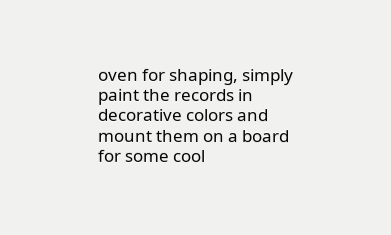oven for shaping, simply paint the records in decorative colors and mount them on a board for some cool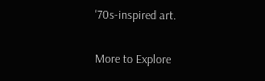'70s-inspired art.

More to Explore